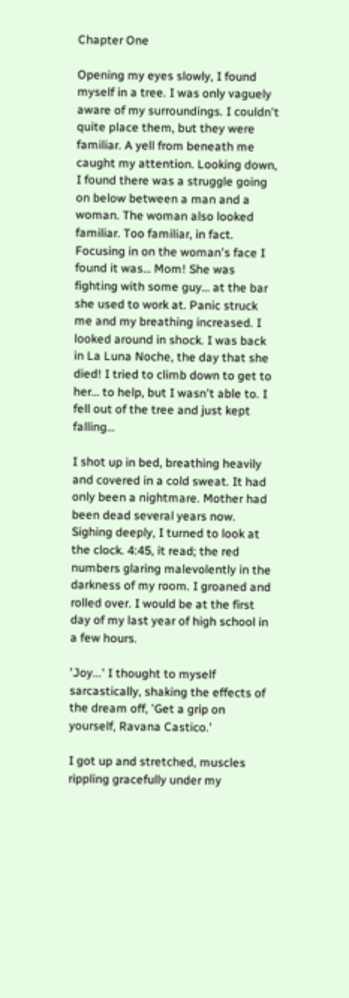Chapter One

Opening my eyes slowly, I found myself in a tree. I was only vaguely aware of my surroundings. I couldn't quite place them, but they were familiar. A yell from beneath me caught my attention. Looking down, I found there was a struggle going on below between a man and a woman. The woman also looked familiar. Too familiar, in fact. Focusing in on the woman's face I found it was… Mom! She was fighting with some guy… at the bar she used to work at. Panic struck me and my breathing increased. I looked around in shock. I was back in La Luna Noche, the day that she died! I tried to climb down to get to her… to help, but I wasn't able to. I fell out of the tree and just kept falling…

I shot up in bed, breathing heavily and covered in a cold sweat. It had only been a nightmare. Mother had been dead several years now. Sighing deeply, I turned to look at the clock. 4:45, it read; the red numbers glaring malevolently in the darkness of my room. I groaned and rolled over. I would be at the first day of my last year of high school in a few hours.

'Joy...' I thought to myself sarcastically, shaking the effects of the dream off, 'Get a grip on yourself, Ravana Castico.'

I got up and stretched, muscles rippling gracefully under my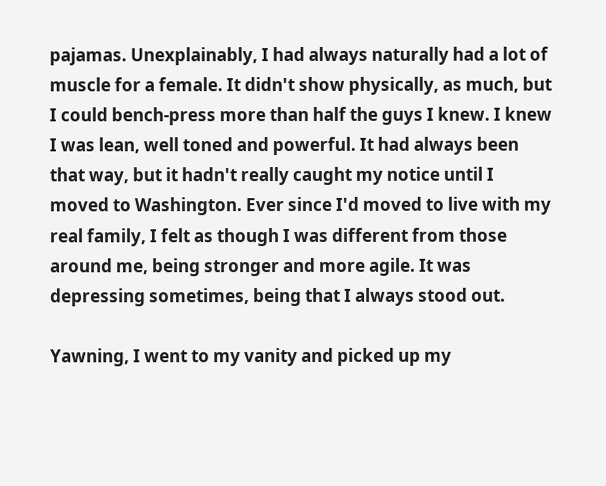pajamas. Unexplainably, I had always naturally had a lot of muscle for a female. It didn't show physically, as much, but I could bench-press more than half the guys I knew. I knew I was lean, well toned and powerful. It had always been that way, but it hadn't really caught my notice until I moved to Washington. Ever since I'd moved to live with my real family, I felt as though I was different from those around me, being stronger and more agile. It was depressing sometimes, being that I always stood out.

Yawning, I went to my vanity and picked up my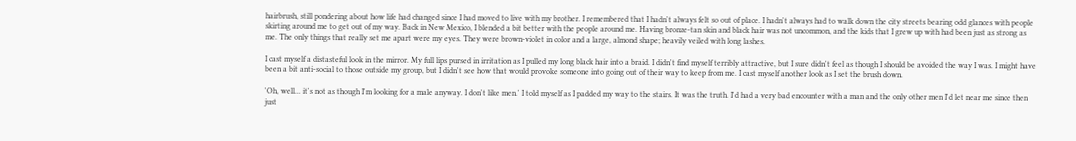hairbrush, still pondering about how life had changed since I had moved to live with my brother. I remembered that I hadn't always felt so out of place. I hadn't always had to walk down the city streets bearing odd glances with people skirting around me to get out of my way. Back in New Mexico, I blended a bit better with the people around me. Having bronze-tan skin and black hair was not uncommon, and the kids that I grew up with had been just as strong as me. The only things that really set me apart were my eyes. They were brown-violet in color and a large, almond shape; heavily veiled with long lashes.

I cast myself a distasteful look in the mirror. My full lips pursed in irritation as I pulled my long black hair into a braid. I didn't find myself terribly attractive, but I sure didn't feel as though I should be avoided the way I was. I might have been a bit anti-social to those outside my group, but I didn't see how that would provoke someone into going out of their way to keep from me. I cast myself another look as I set the brush down.

'Oh, well... it's not as though I'm looking for a male anyway. I don't like men.' I told myself as I padded my way to the stairs. It was the truth. I'd had a very bad encounter with a man and the only other men I'd let near me since then just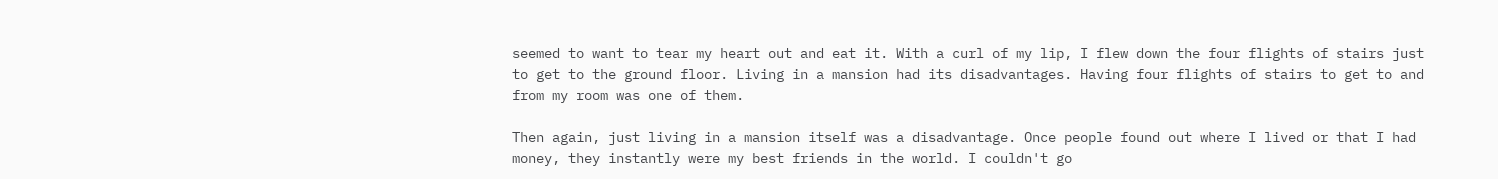seemed to want to tear my heart out and eat it. With a curl of my lip, I flew down the four flights of stairs just to get to the ground floor. Living in a mansion had its disadvantages. Having four flights of stairs to get to and from my room was one of them.

Then again, just living in a mansion itself was a disadvantage. Once people found out where I lived or that I had money, they instantly were my best friends in the world. I couldn't go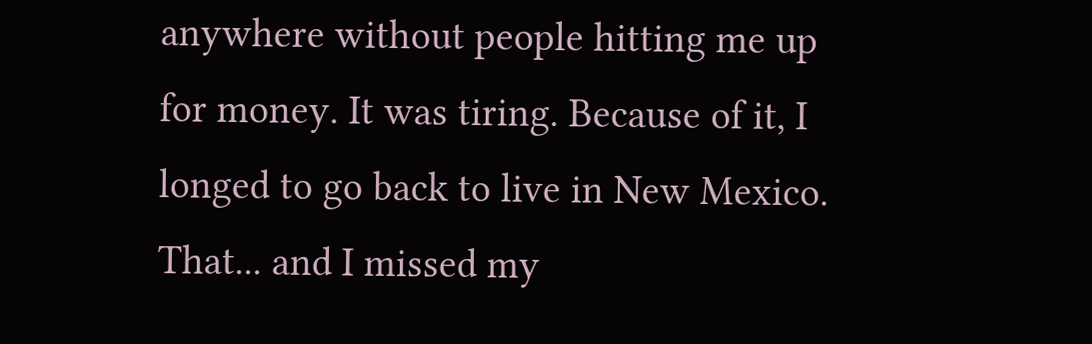anywhere without people hitting me up for money. It was tiring. Because of it, I longed to go back to live in New Mexico. That... and I missed my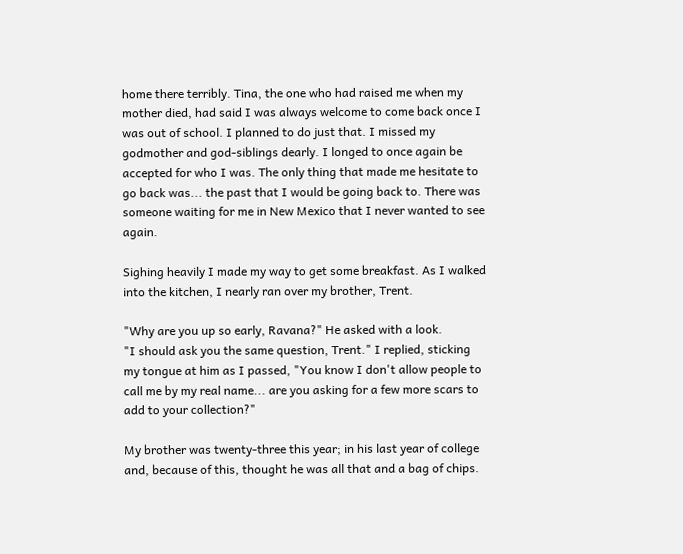home there terribly. Tina, the one who had raised me when my mother died, had said I was always welcome to come back once I was out of school. I planned to do just that. I missed my godmother and god-siblings dearly. I longed to once again be accepted for who I was. The only thing that made me hesitate to go back was... the past that I would be going back to. There was someone waiting for me in New Mexico that I never wanted to see again.

Sighing heavily I made my way to get some breakfast. As I walked into the kitchen, I nearly ran over my brother, Trent.

"Why are you up so early, Ravana?" He asked with a look.
"I should ask you the same question, Trent." I replied, sticking my tongue at him as I passed, "You know I don't allow people to call me by my real name... are you asking for a few more scars to add to your collection?"

My brother was twenty-three this year; in his last year of college and, because of this, thought he was all that and a bag of chips.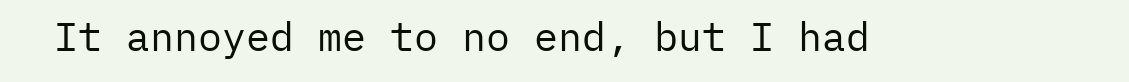It annoyed me to no end, but I had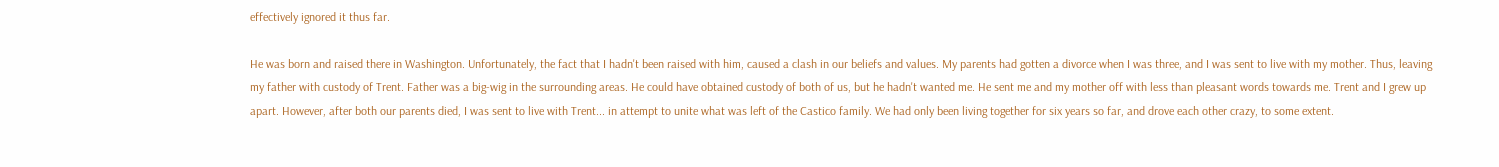effectively ignored it thus far.

He was born and raised there in Washington. Unfortunately, the fact that I hadn't been raised with him, caused a clash in our beliefs and values. My parents had gotten a divorce when I was three, and I was sent to live with my mother. Thus, leaving my father with custody of Trent. Father was a big-wig in the surrounding areas. He could have obtained custody of both of us, but he hadn't wanted me. He sent me and my mother off with less than pleasant words towards me. Trent and I grew up apart. However, after both our parents died, I was sent to live with Trent... in attempt to unite what was left of the Castico family. We had only been living together for six years so far, and drove each other crazy, to some extent.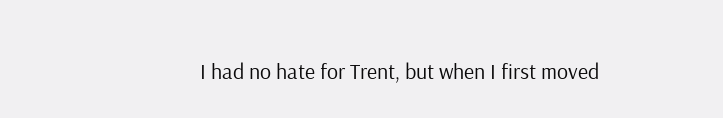I had no hate for Trent, but when I first moved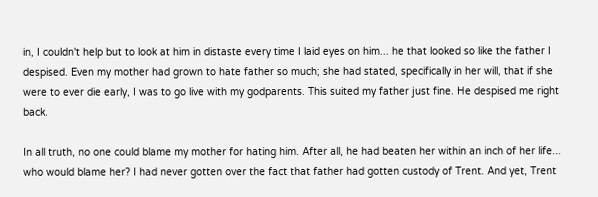in, I couldn't help but to look at him in distaste every time I laid eyes on him... he that looked so like the father I despised. Even my mother had grown to hate father so much; she had stated, specifically in her will, that if she were to ever die early, I was to go live with my godparents. This suited my father just fine. He despised me right back.

In all truth, no one could blame my mother for hating him. After all, he had beaten her within an inch of her life... who would blame her? I had never gotten over the fact that father had gotten custody of Trent. And yet, Trent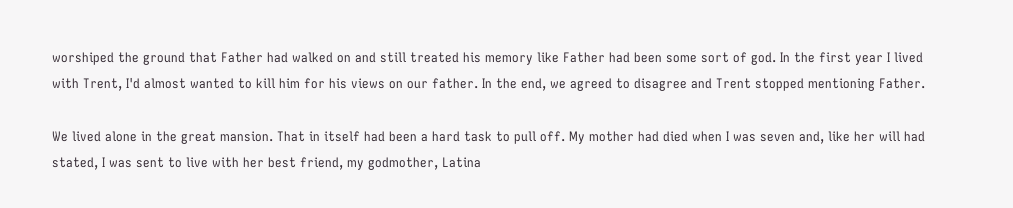worshiped the ground that Father had walked on and still treated his memory like Father had been some sort of god. In the first year I lived with Trent, I'd almost wanted to kill him for his views on our father. In the end, we agreed to disagree and Trent stopped mentioning Father.

We lived alone in the great mansion. That in itself had been a hard task to pull off. My mother had died when I was seven and, like her will had stated, I was sent to live with her best friend, my godmother, Latina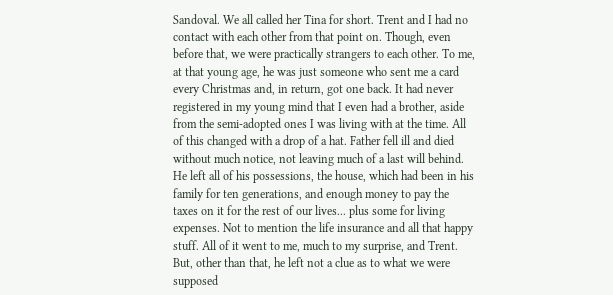Sandoval. We all called her Tina for short. Trent and I had no contact with each other from that point on. Though, even before that, we were practically strangers to each other. To me, at that young age, he was just someone who sent me a card every Christmas and, in return, got one back. It had never registered in my young mind that I even had a brother, aside from the semi-adopted ones I was living with at the time. All of this changed with a drop of a hat. Father fell ill and died without much notice, not leaving much of a last will behind. He left all of his possessions, the house, which had been in his family for ten generations, and enough money to pay the taxes on it for the rest of our lives... plus some for living expenses. Not to mention the life insurance and all that happy stuff. All of it went to me, much to my surprise, and Trent. But, other than that, he left not a clue as to what we were supposed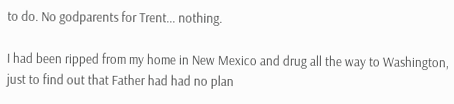to do. No godparents for Trent... nothing.

I had been ripped from my home in New Mexico and drug all the way to Washington, just to find out that Father had had no plan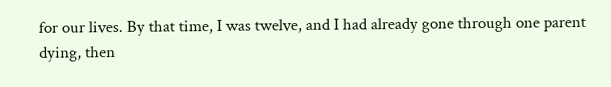for our lives. By that time, I was twelve, and I had already gone through one parent dying, then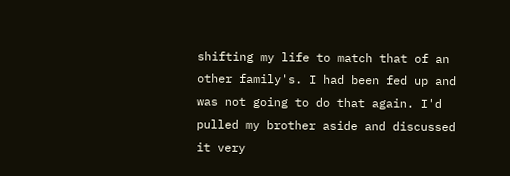shifting my life to match that of an other family's. I had been fed up and was not going to do that again. I'd pulled my brother aside and discussed it very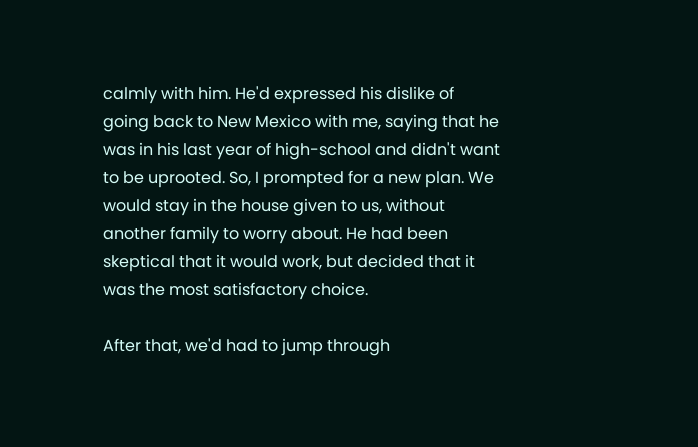calmly with him. He'd expressed his dislike of going back to New Mexico with me, saying that he was in his last year of high-school and didn't want to be uprooted. So, I prompted for a new plan. We would stay in the house given to us, without another family to worry about. He had been skeptical that it would work, but decided that it was the most satisfactory choice.

After that, we'd had to jump through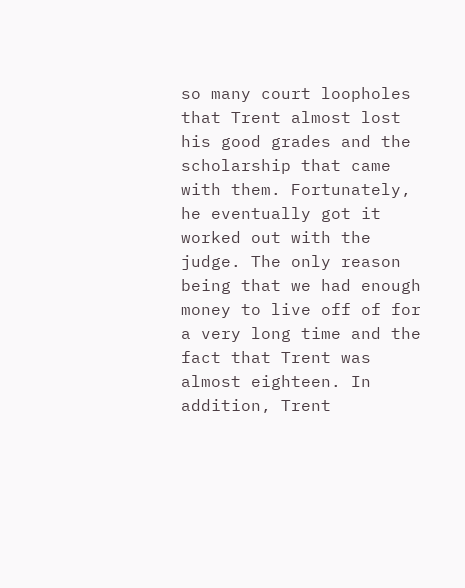so many court loopholes that Trent almost lost his good grades and the scholarship that came with them. Fortunately, he eventually got it worked out with the judge. The only reason being that we had enough money to live off of for a very long time and the fact that Trent was almost eighteen. In addition, Trent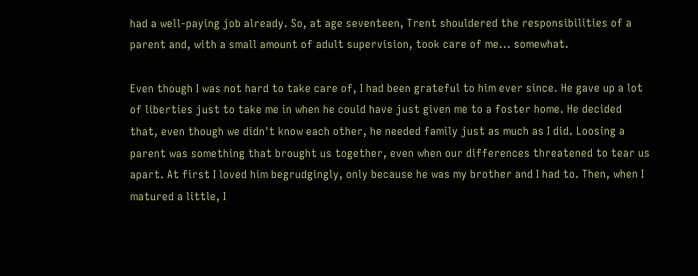had a well-paying job already. So, at age seventeen, Trent shouldered the responsibilities of a parent and, with a small amount of adult supervision, took care of me... somewhat.

Even though I was not hard to take care of, I had been grateful to him ever since. He gave up a lot of liberties just to take me in when he could have just given me to a foster home. He decided that, even though we didn't know each other, he needed family just as much as I did. Loosing a parent was something that brought us together, even when our differences threatened to tear us apart. At first I loved him begrudgingly, only because he was my brother and I had to. Then, when I matured a little, I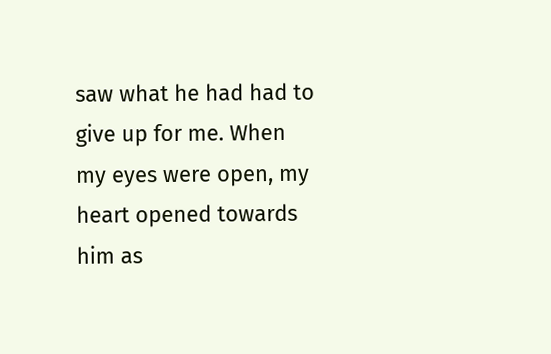saw what he had had to give up for me. When my eyes were open, my heart opened towards him as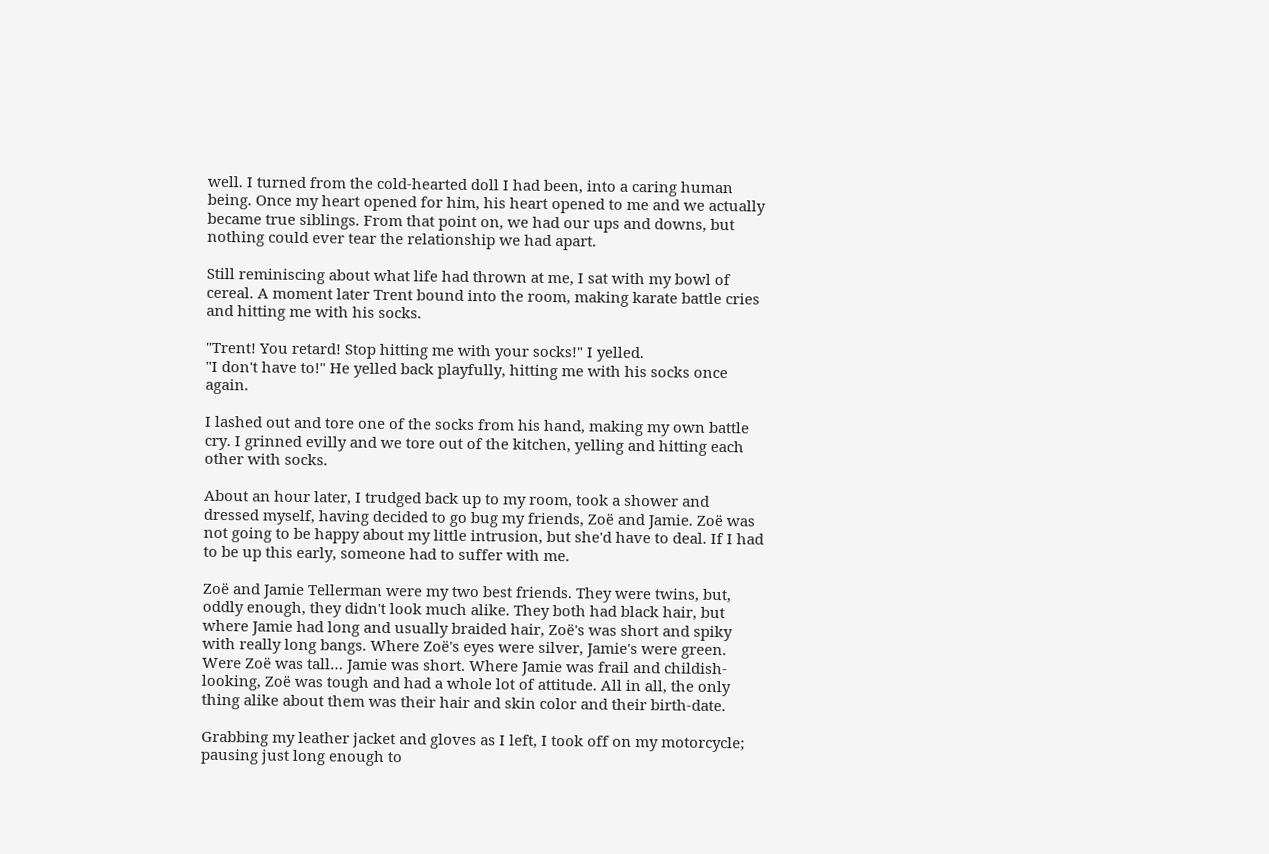well. I turned from the cold-hearted doll I had been, into a caring human being. Once my heart opened for him, his heart opened to me and we actually became true siblings. From that point on, we had our ups and downs, but nothing could ever tear the relationship we had apart.

Still reminiscing about what life had thrown at me, I sat with my bowl of cereal. A moment later Trent bound into the room, making karate battle cries and hitting me with his socks.

"Trent! You retard! Stop hitting me with your socks!" I yelled.
"I don't have to!" He yelled back playfully, hitting me with his socks once again.

I lashed out and tore one of the socks from his hand, making my own battle cry. I grinned evilly and we tore out of the kitchen, yelling and hitting each other with socks.

About an hour later, I trudged back up to my room, took a shower and dressed myself, having decided to go bug my friends, Zoë and Jamie. Zoë was not going to be happy about my little intrusion, but she'd have to deal. If I had to be up this early, someone had to suffer with me.

Zoë and Jamie Tellerman were my two best friends. They were twins, but, oddly enough, they didn't look much alike. They both had black hair, but where Jamie had long and usually braided hair, Zoë's was short and spiky with really long bangs. Where Zoë's eyes were silver, Jamie's were green. Were Zoë was tall… Jamie was short. Where Jamie was frail and childish-looking, Zoë was tough and had a whole lot of attitude. All in all, the only thing alike about them was their hair and skin color and their birth-date.

Grabbing my leather jacket and gloves as I left, I took off on my motorcycle; pausing just long enough to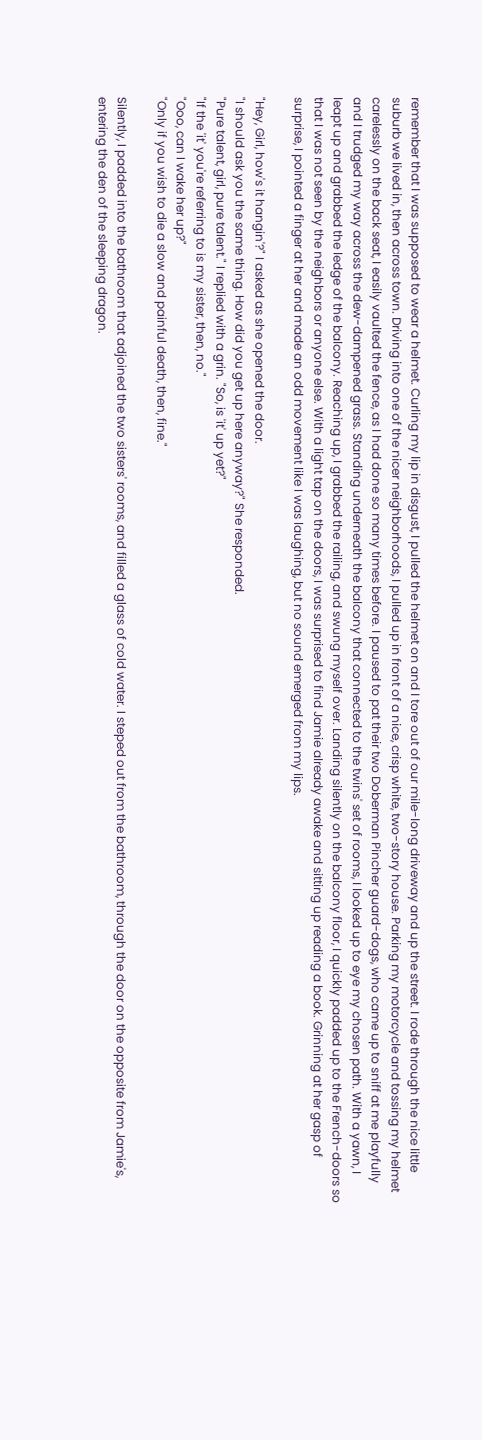remember that I was supposed to wear a helmet. Curling my lip in disgust, I pulled the helmet on and I tore out of our mile-long driveway and up the street. I rode through the nice little suburb we lived in, then across town. Driving into one of the nicer neighborhoods, I pulled up in front of a nice, crisp white, two-story house. Parking my motorcycle and tossing my helmet carelessly on the back seat, I easily vaulted the fence, as I had done so many times before. I paused to pat their two Doberman Pincher guard-dogs, who came up to sniff at me playfully and I trudged my way across the dew-dampened grass. Standing underneath the balcony that connected to the twins' set of rooms, I looked up to eye my chosen path. With a yawn, I leapt up and grabbed the ledge of the balcony. Reaching up, I grabbed the railing, and swung myself over. Landing silently on the balcony floor, I quickly padded up to the French-doors so that I was not seen by the neighbors or anyone else. With a light tap on the doors, I was surprised to find Jamie already awake and sitting up reading a book. Grinning at her gasp of surprise, I pointed a finger at her and made an odd movement like I was laughing, but no sound emerged from my lips.

"Hey, Girl, how's it hangin'?" I asked as she opened the door.
"I should ask you the same thing. How did you get up here anyway?" She responded.
"Pure talent, girl, pure talent." I replied with a grin. "So, is 'it' up yet?"
"If the 'it' you're referring to is my sister, then, no."
"Ooo, can I wake her up?"
"Only if you wish to die a slow and painful death, then, fine."

Silently, I padded into the bathroom that adjoined the two sisters' rooms, and filled a glass of cold water. I steped out from the bathroom, through the door on the opposite from Jamie's, entering the den of the sleeping dragon.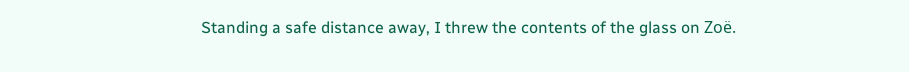Standing a safe distance away, I threw the contents of the glass on Zoë.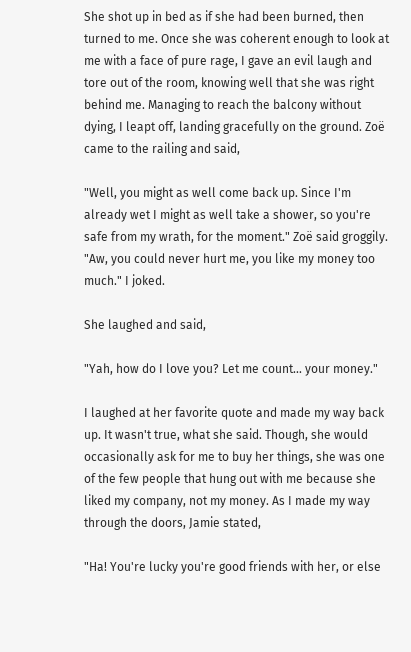She shot up in bed as if she had been burned, then turned to me. Once she was coherent enough to look at me with a face of pure rage, I gave an evil laugh and tore out of the room, knowing well that she was right behind me. Managing to reach the balcony without dying, I leapt off, landing gracefully on the ground. Zoë came to the railing and said,

"Well, you might as well come back up. Since I'm already wet I might as well take a shower, so you're safe from my wrath, for the moment." Zoë said groggily.
"Aw, you could never hurt me, you like my money too much." I joked.

She laughed and said,

"Yah, how do I love you? Let me count... your money."

I laughed at her favorite quote and made my way back up. It wasn't true, what she said. Though, she would occasionally ask for me to buy her things, she was one of the few people that hung out with me because she liked my company, not my money. As I made my way through the doors, Jamie stated,

"Ha! You're lucky you're good friends with her, or else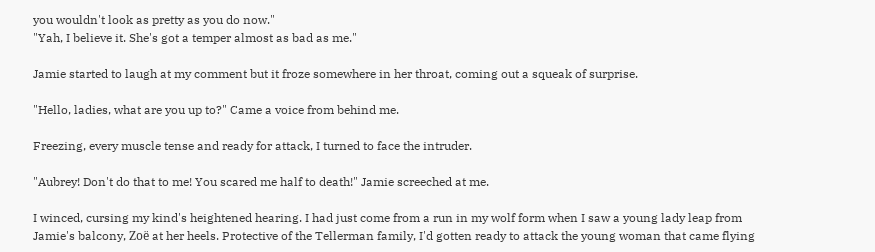you wouldn't look as pretty as you do now."
"Yah, I believe it. She's got a temper almost as bad as me."

Jamie started to laugh at my comment but it froze somewhere in her throat, coming out a squeak of surprise.

"Hello, ladies, what are you up to?" Came a voice from behind me.

Freezing, every muscle tense and ready for attack, I turned to face the intruder.

"Aubrey! Don't do that to me! You scared me half to death!" Jamie screeched at me.

I winced, cursing my kind's heightened hearing. I had just come from a run in my wolf form when I saw a young lady leap from Jamie's balcony, Zoë at her heels. Protective of the Tellerman family, I'd gotten ready to attack the young woman that came flying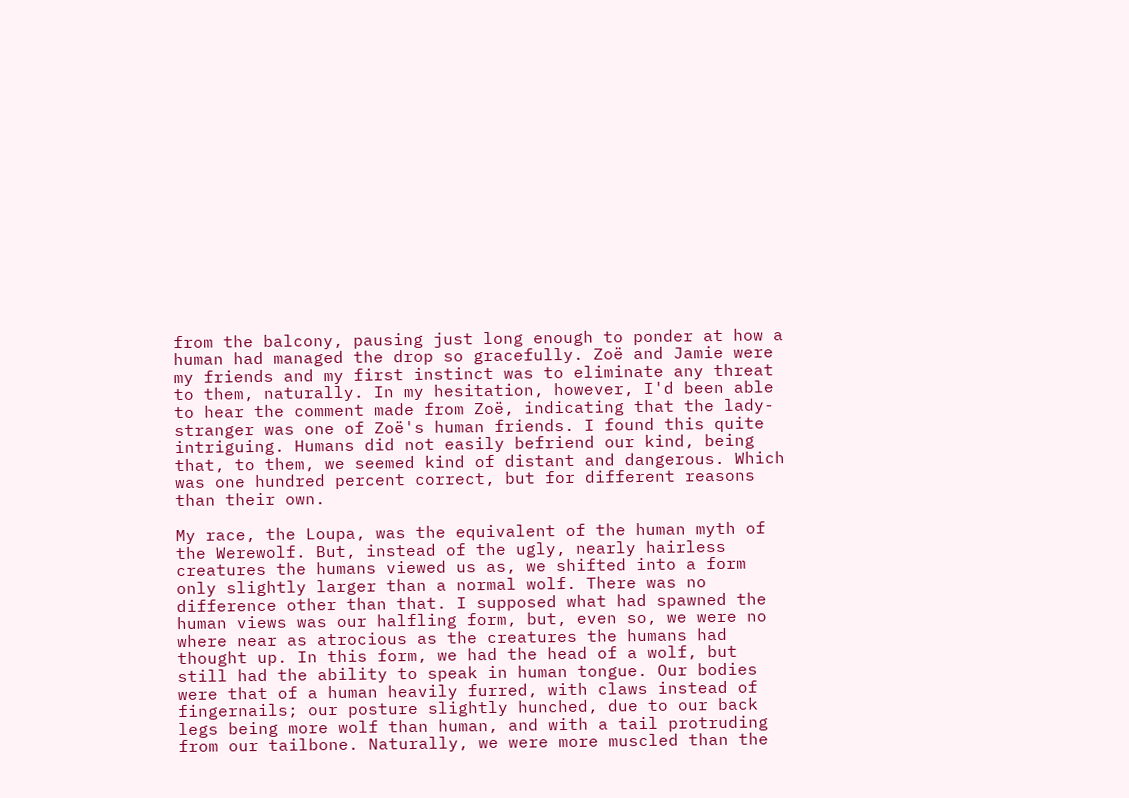from the balcony, pausing just long enough to ponder at how a human had managed the drop so gracefully. Zoë and Jamie were my friends and my first instinct was to eliminate any threat to them, naturally. In my hesitation, however, I'd been able to hear the comment made from Zoë, indicating that the lady-stranger was one of Zoë's human friends. I found this quite intriguing. Humans did not easily befriend our kind, being that, to them, we seemed kind of distant and dangerous. Which was one hundred percent correct, but for different reasons than their own.

My race, the Loupa, was the equivalent of the human myth of the Werewolf. But, instead of the ugly, nearly hairless creatures the humans viewed us as, we shifted into a form only slightly larger than a normal wolf. There was no difference other than that. I supposed what had spawned the human views was our halfling form, but, even so, we were no where near as atrocious as the creatures the humans had thought up. In this form, we had the head of a wolf, but still had the ability to speak in human tongue. Our bodies were that of a human heavily furred, with claws instead of fingernails; our posture slightly hunched, due to our back legs being more wolf than human, and with a tail protruding from our tailbone. Naturally, we were more muscled than the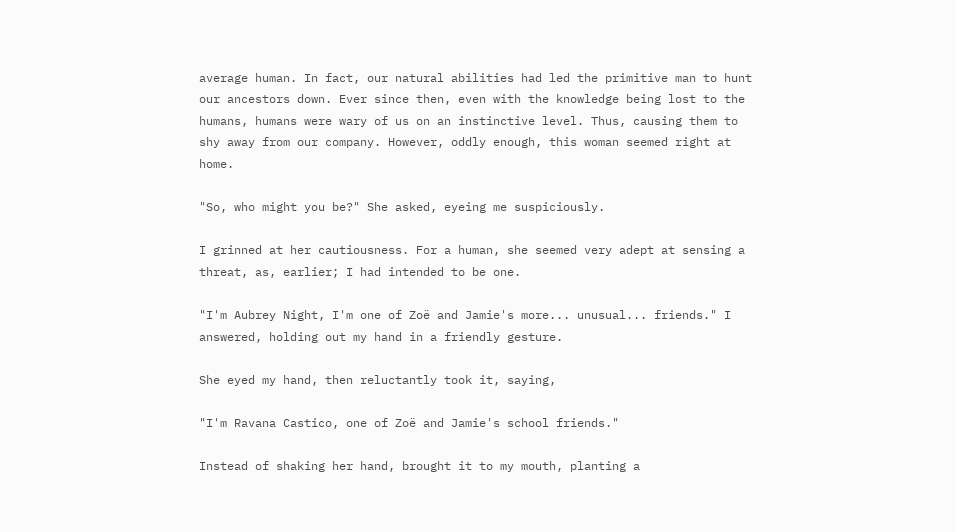average human. In fact, our natural abilities had led the primitive man to hunt our ancestors down. Ever since then, even with the knowledge being lost to the humans, humans were wary of us on an instinctive level. Thus, causing them to shy away from our company. However, oddly enough, this woman seemed right at home.

"So, who might you be?" She asked, eyeing me suspiciously.

I grinned at her cautiousness. For a human, she seemed very adept at sensing a threat, as, earlier; I had intended to be one.

"I'm Aubrey Night, I'm one of Zoë and Jamie's more... unusual... friends." I answered, holding out my hand in a friendly gesture.

She eyed my hand, then reluctantly took it, saying,

"I'm Ravana Castico, one of Zoë and Jamie's school friends."

Instead of shaking her hand, brought it to my mouth, planting a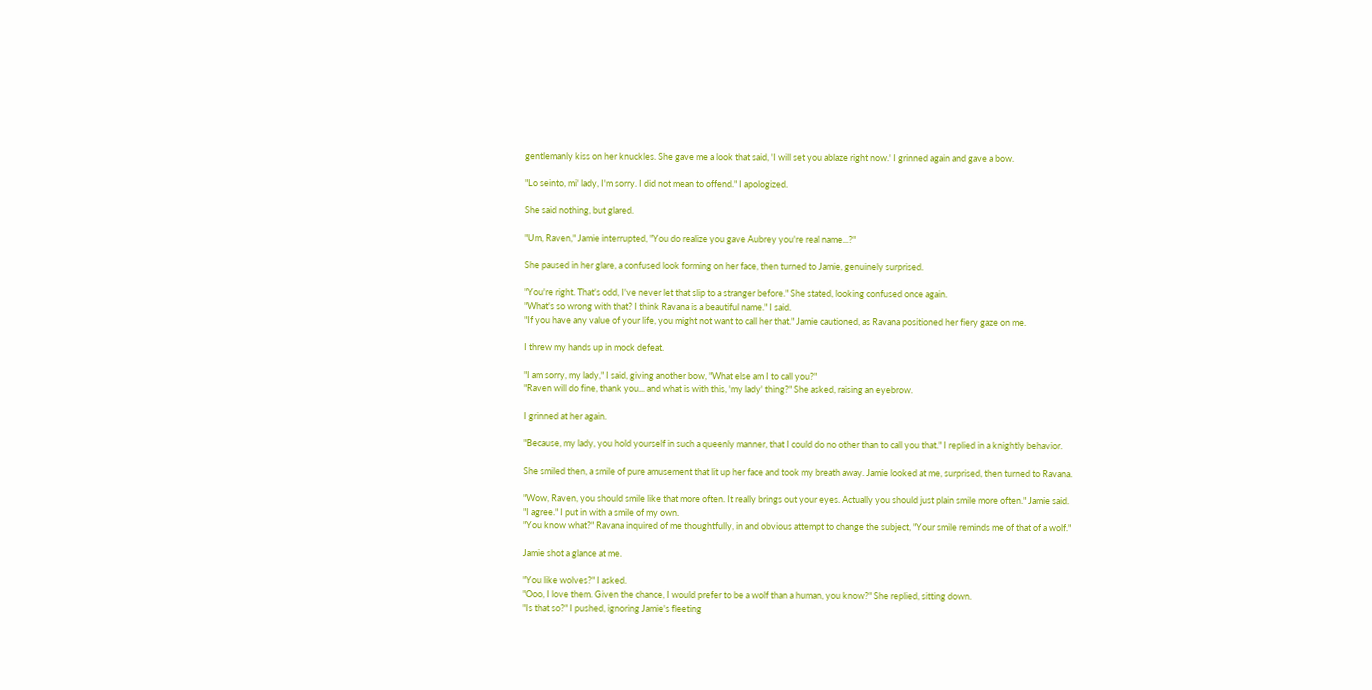gentlemanly kiss on her knuckles. She gave me a look that said, 'I will set you ablaze right now.' I grinned again and gave a bow.

"Lo seinto, mi' lady, I'm sorry. I did not mean to offend." I apologized.

She said nothing, but glared.

"Um, Raven," Jamie interrupted, "You do realize you gave Aubrey you're real name...?"

She paused in her glare, a confused look forming on her face, then turned to Jamie, genuinely surprised.

"You're right. That's odd, I've never let that slip to a stranger before." She stated, looking confused once again.
"What's so wrong with that? I think Ravana is a beautiful name." I said.
"If you have any value of your life, you might not want to call her that." Jamie cautioned, as Ravana positioned her fiery gaze on me.

I threw my hands up in mock defeat.

"I am sorry, my lady," I said, giving another bow, "What else am I to call you?"
"Raven will do fine, thank you... and what is with this, 'my lady' thing?" She asked, raising an eyebrow.

I grinned at her again.

"Because, my lady, you hold yourself in such a queenly manner, that I could do no other than to call you that." I replied in a knightly behavior.

She smiled then, a smile of pure amusement that lit up her face and took my breath away. Jamie looked at me, surprised, then turned to Ravana.

"Wow, Raven, you should smile like that more often. It really brings out your eyes. Actually you should just plain smile more often." Jamie said.
"I agree." I put in with a smile of my own.
"You know what?" Ravana inquired of me thoughtfully, in and obvious attempt to change the subject, "Your smile reminds me of that of a wolf."

Jamie shot a glance at me.

"You like wolves?" I asked.
"Ooo, I love them. Given the chance, I would prefer to be a wolf than a human, you know?" She replied, sitting down.
"Is that so?" I pushed, ignoring Jamie's fleeting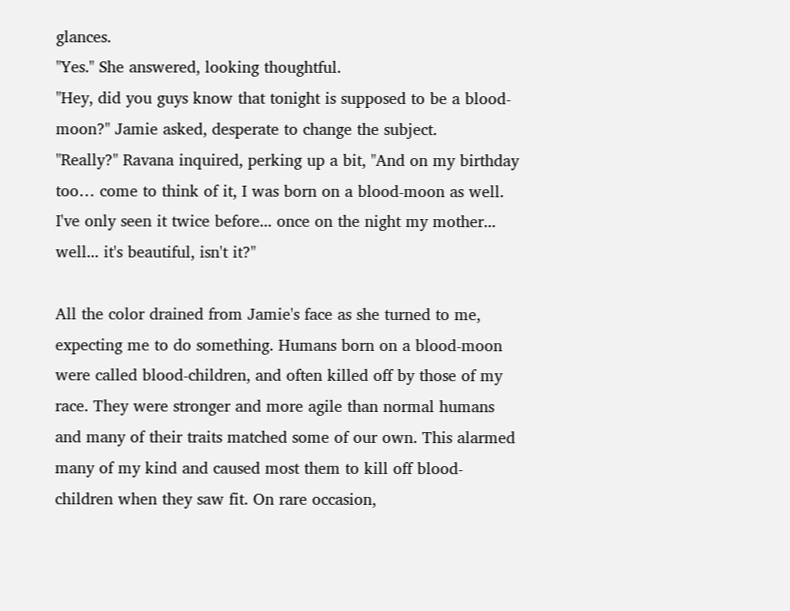glances.
"Yes." She answered, looking thoughtful.
"Hey, did you guys know that tonight is supposed to be a blood-moon?" Jamie asked, desperate to change the subject.
"Really?" Ravana inquired, perking up a bit, "And on my birthday too… come to think of it, I was born on a blood-moon as well. I've only seen it twice before... once on the night my mother... well... it's beautiful, isn't it?"

All the color drained from Jamie's face as she turned to me, expecting me to do something. Humans born on a blood-moon were called blood-children, and often killed off by those of my race. They were stronger and more agile than normal humans and many of their traits matched some of our own. This alarmed many of my kind and caused most them to kill off blood-children when they saw fit. On rare occasion,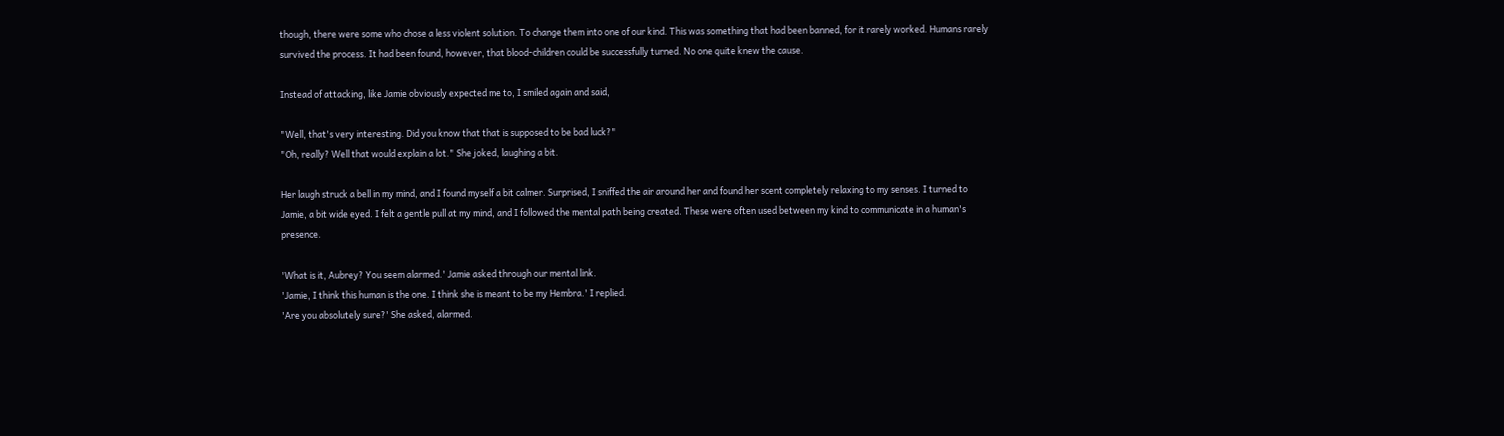though, there were some who chose a less violent solution. To change them into one of our kind. This was something that had been banned, for it rarely worked. Humans rarely survived the process. It had been found, however, that blood-children could be successfully turned. No one quite knew the cause.

Instead of attacking, like Jamie obviously expected me to, I smiled again and said,

"Well, that's very interesting. Did you know that that is supposed to be bad luck?"
"Oh, really? Well that would explain a lot." She joked, laughing a bit.

Her laugh struck a bell in my mind, and I found myself a bit calmer. Surprised, I sniffed the air around her and found her scent completely relaxing to my senses. I turned to Jamie, a bit wide eyed. I felt a gentle pull at my mind, and I followed the mental path being created. These were often used between my kind to communicate in a human's presence.

'What is it, Aubrey? You seem alarmed.' Jamie asked through our mental link.
'Jamie, I think this human is the one. I think she is meant to be my Hembra.' I replied.
'Are you absolutely sure?' She asked, alarmed.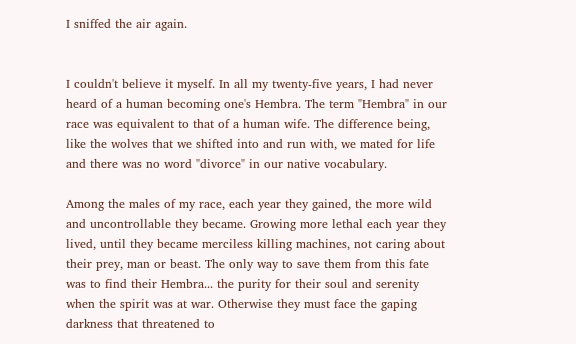I sniffed the air again.


I couldn't believe it myself. In all my twenty-five years, I had never heard of a human becoming one's Hembra. The term "Hembra" in our race was equivalent to that of a human wife. The difference being, like the wolves that we shifted into and run with, we mated for life and there was no word "divorce" in our native vocabulary.

Among the males of my race, each year they gained, the more wild and uncontrollable they became. Growing more lethal each year they lived, until they became merciless killing machines, not caring about their prey, man or beast. The only way to save them from this fate was to find their Hembra... the purity for their soul and serenity when the spirit was at war. Otherwise they must face the gaping darkness that threatened to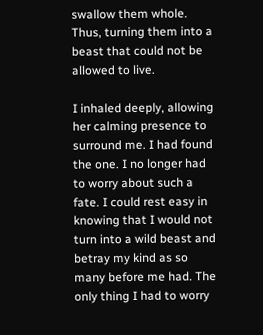swallow them whole. Thus, turning them into a beast that could not be allowed to live.

I inhaled deeply, allowing her calming presence to surround me. I had found the one. I no longer had to worry about such a fate. I could rest easy in knowing that I would not turn into a wild beast and betray my kind as so many before me had. The only thing I had to worry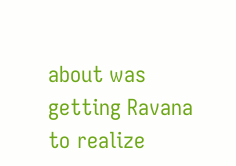about was getting Ravana to realize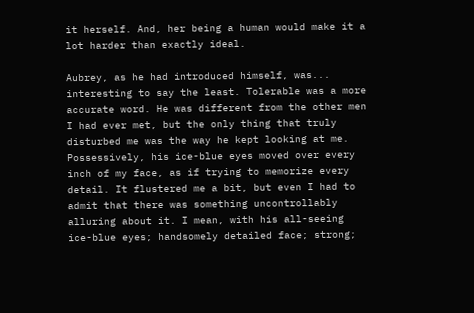it herself. And, her being a human would make it a lot harder than exactly ideal.

Aubrey, as he had introduced himself, was... interesting to say the least. Tolerable was a more accurate word. He was different from the other men I had ever met, but the only thing that truly disturbed me was the way he kept looking at me. Possessively, his ice-blue eyes moved over every inch of my face, as if trying to memorize every detail. It flustered me a bit, but even I had to admit that there was something uncontrollably alluring about it. I mean, with his all-seeing ice-blue eyes; handsomely detailed face; strong;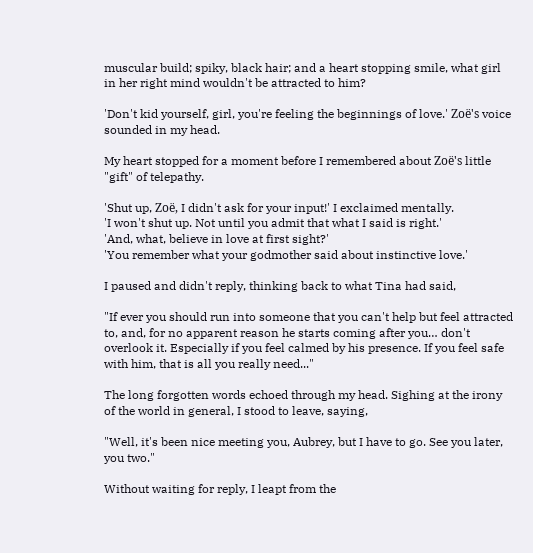muscular build; spiky, black hair; and a heart stopping smile, what girl in her right mind wouldn't be attracted to him?

'Don't kid yourself, girl, you're feeling the beginnings of love.' Zoë's voice sounded in my head.

My heart stopped for a moment before I remembered about Zoë's little "gift" of telepathy.

'Shut up, Zoë, I didn't ask for your input!' I exclaimed mentally.
'I won't shut up. Not until you admit that what I said is right.'
'And, what, believe in love at first sight?'
'You remember what your godmother said about instinctive love.'

I paused and didn't reply, thinking back to what Tina had said,

"If ever you should run into someone that you can't help but feel attracted to, and, for no apparent reason he starts coming after you… don't overlook it. Especially if you feel calmed by his presence. If you feel safe with him, that is all you really need..."

The long forgotten words echoed through my head. Sighing at the irony of the world in general, I stood to leave, saying,

"Well, it's been nice meeting you, Aubrey, but I have to go. See you later, you two."

Without waiting for reply, I leapt from the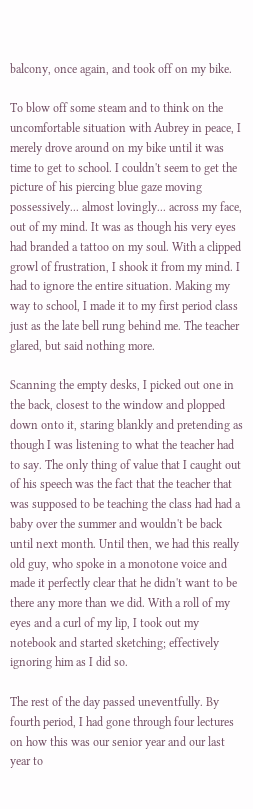balcony, once again, and took off on my bike.

To blow off some steam and to think on the uncomfortable situation with Aubrey in peace, I merely drove around on my bike until it was time to get to school. I couldn't seem to get the picture of his piercing blue gaze moving possessively... almost lovingly... across my face, out of my mind. It was as though his very eyes had branded a tattoo on my soul. With a clipped growl of frustration, I shook it from my mind. I had to ignore the entire situation. Making my way to school, I made it to my first period class just as the late bell rung behind me. The teacher glared, but said nothing more.

Scanning the empty desks, I picked out one in the back, closest to the window and plopped down onto it, staring blankly and pretending as though I was listening to what the teacher had to say. The only thing of value that I caught out of his speech was the fact that the teacher that was supposed to be teaching the class had had a baby over the summer and wouldn't be back until next month. Until then, we had this really old guy, who spoke in a monotone voice and made it perfectly clear that he didn't want to be there any more than we did. With a roll of my eyes and a curl of my lip, I took out my notebook and started sketching; effectively ignoring him as I did so.

The rest of the day passed uneventfully. By fourth period, I had gone through four lectures on how this was our senior year and our last year to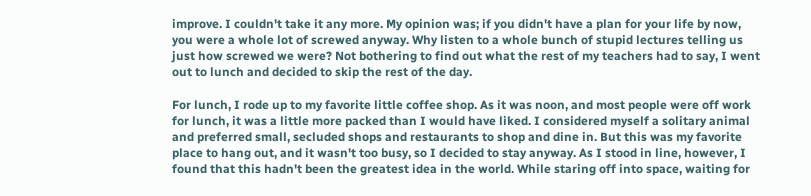improve. I couldn't take it any more. My opinion was; if you didn't have a plan for your life by now, you were a whole lot of screwed anyway. Why listen to a whole bunch of stupid lectures telling us just how screwed we were? Not bothering to find out what the rest of my teachers had to say, I went out to lunch and decided to skip the rest of the day.

For lunch, I rode up to my favorite little coffee shop. As it was noon, and most people were off work for lunch, it was a little more packed than I would have liked. I considered myself a solitary animal and preferred small, secluded shops and restaurants to shop and dine in. But this was my favorite place to hang out, and it wasn't too busy, so I decided to stay anyway. As I stood in line, however, I found that this hadn't been the greatest idea in the world. While staring off into space, waiting for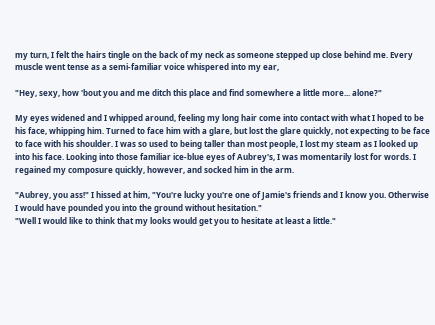my turn, I felt the hairs tingle on the back of my neck as someone stepped up close behind me. Every muscle went tense as a semi-familiar voice whispered into my ear,

"Hey, sexy, how 'bout you and me ditch this place and find somewhere a little more... alone?"

My eyes widened and I whipped around, feeling my long hair come into contact with what I hoped to be his face, whipping him. Turned to face him with a glare, but lost the glare quickly, not expecting to be face to face with his shoulder. I was so used to being taller than most people, I lost my steam as I looked up into his face. Looking into those familiar ice-blue eyes of Aubrey's, I was momentarily lost for words. I regained my composure quickly, however, and socked him in the arm.

"Aubrey, you ass!" I hissed at him, "You're lucky you're one of Jamie's friends and I know you. Otherwise I would have pounded you into the ground without hesitation."
"Well I would like to think that my looks would get you to hesitate at least a little."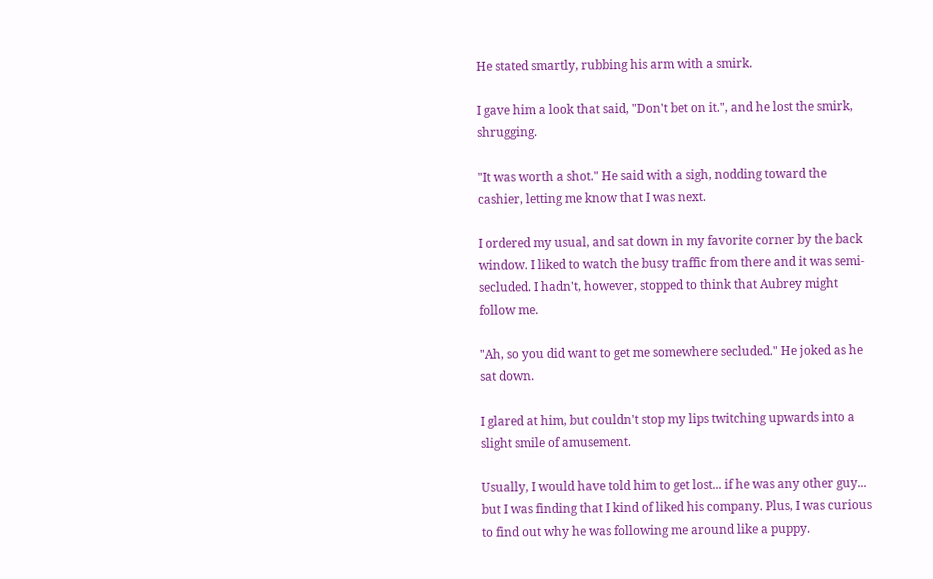He stated smartly, rubbing his arm with a smirk.

I gave him a look that said, "Don't bet on it.", and he lost the smirk, shrugging.

"It was worth a shot." He said with a sigh, nodding toward the cashier, letting me know that I was next.

I ordered my usual, and sat down in my favorite corner by the back window. I liked to watch the busy traffic from there and it was semi-secluded. I hadn't, however, stopped to think that Aubrey might follow me.

"Ah, so you did want to get me somewhere secluded." He joked as he sat down.

I glared at him, but couldn't stop my lips twitching upwards into a slight smile of amusement.

Usually, I would have told him to get lost... if he was any other guy... but I was finding that I kind of liked his company. Plus, I was curious to find out why he was following me around like a puppy.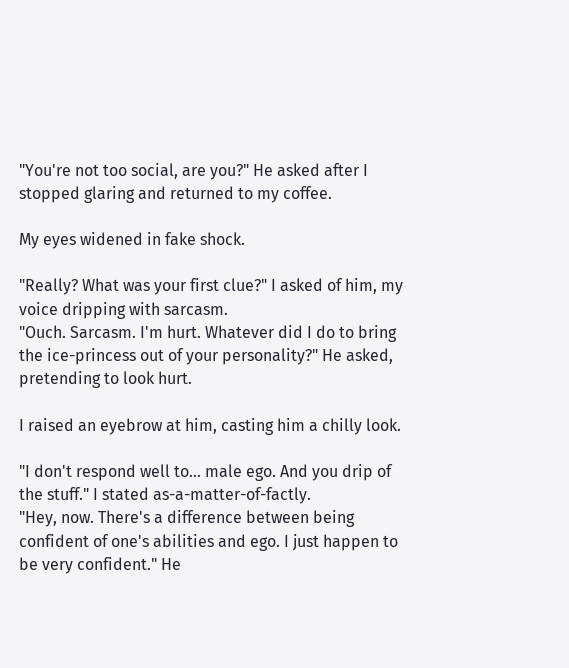"You're not too social, are you?" He asked after I stopped glaring and returned to my coffee.

My eyes widened in fake shock.

"Really? What was your first clue?" I asked of him, my voice dripping with sarcasm.
"Ouch. Sarcasm. I'm hurt. Whatever did I do to bring the ice-princess out of your personality?" He asked, pretending to look hurt.

I raised an eyebrow at him, casting him a chilly look.

"I don't respond well to... male ego. And you drip of the stuff." I stated as-a-matter-of-factly.
"Hey, now. There's a difference between being confident of one's abilities and ego. I just happen to be very confident." He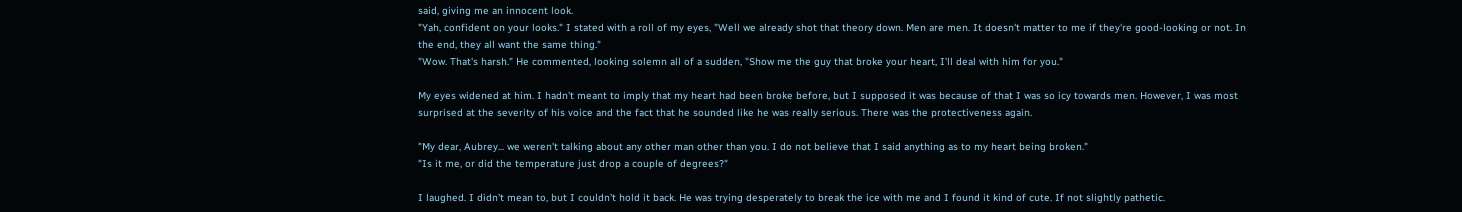said, giving me an innocent look.
"Yah, confident on your looks." I stated with a roll of my eyes, "Well we already shot that theory down. Men are men. It doesn't matter to me if they're good-looking or not. In the end, they all want the same thing."
"Wow. That's harsh." He commented, looking solemn all of a sudden, "Show me the guy that broke your heart, I'll deal with him for you."

My eyes widened at him. I hadn't meant to imply that my heart had been broke before, but I supposed it was because of that I was so icy towards men. However, I was most surprised at the severity of his voice and the fact that he sounded like he was really serious. There was the protectiveness again.

"My dear, Aubrey... we weren't talking about any other man other than you. I do not believe that I said anything as to my heart being broken."
"Is it me, or did the temperature just drop a couple of degrees?"

I laughed. I didn't mean to, but I couldn't hold it back. He was trying desperately to break the ice with me and I found it kind of cute. If not slightly pathetic.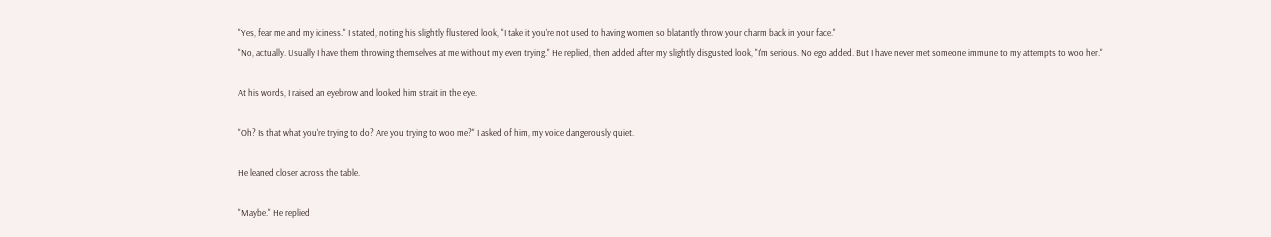"Yes, fear me and my iciness." I stated, noting his slightly flustered look, "I take it you're not used to having women so blatantly throw your charm back in your face."
"No, actually. Usually I have them throwing themselves at me without my even trying." He replied, then added after my slightly disgusted look, "I'm serious. No ego added. But I have never met someone immune to my attempts to woo her."

At his words, I raised an eyebrow and looked him strait in the eye.

"Oh? Is that what you're trying to do? Are you trying to woo me?" I asked of him, my voice dangerously quiet.

He leaned closer across the table.

"Maybe." He replied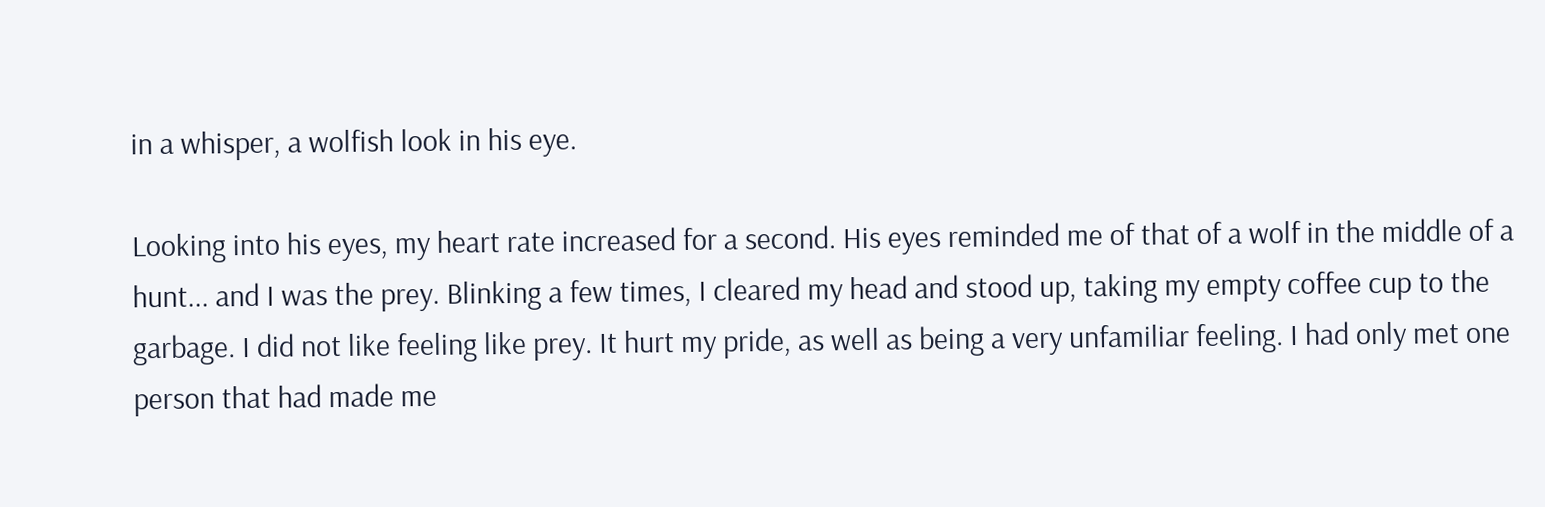in a whisper, a wolfish look in his eye.

Looking into his eyes, my heart rate increased for a second. His eyes reminded me of that of a wolf in the middle of a hunt... and I was the prey. Blinking a few times, I cleared my head and stood up, taking my empty coffee cup to the garbage. I did not like feeling like prey. It hurt my pride, as well as being a very unfamiliar feeling. I had only met one person that had made me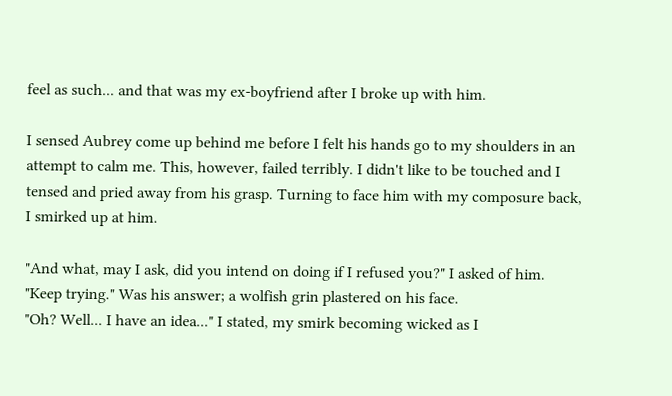feel as such... and that was my ex-boyfriend after I broke up with him.

I sensed Aubrey come up behind me before I felt his hands go to my shoulders in an attempt to calm me. This, however, failed terribly. I didn't like to be touched and I tensed and pried away from his grasp. Turning to face him with my composure back, I smirked up at him.

"And what, may I ask, did you intend on doing if I refused you?" I asked of him.
"Keep trying." Was his answer; a wolfish grin plastered on his face.
"Oh? Well... I have an idea..." I stated, my smirk becoming wicked as I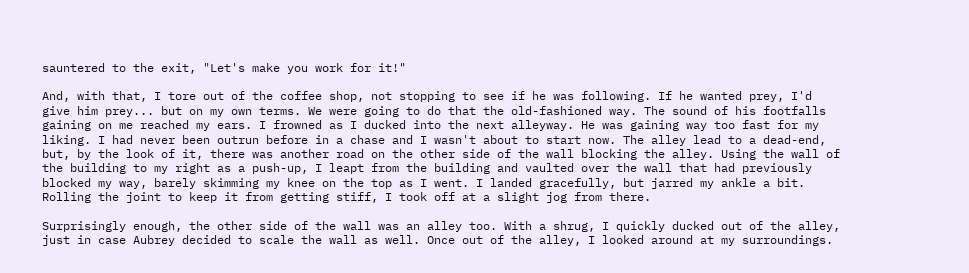sauntered to the exit, "Let's make you work for it!"

And, with that, I tore out of the coffee shop, not stopping to see if he was following. If he wanted prey, I'd give him prey... but on my own terms. We were going to do that the old-fashioned way. The sound of his footfalls gaining on me reached my ears. I frowned as I ducked into the next alleyway. He was gaining way too fast for my liking. I had never been outrun before in a chase and I wasn't about to start now. The alley lead to a dead-end, but, by the look of it, there was another road on the other side of the wall blocking the alley. Using the wall of the building to my right as a push-up, I leapt from the building and vaulted over the wall that had previously blocked my way, barely skimming my knee on the top as I went. I landed gracefully, but jarred my ankle a bit. Rolling the joint to keep it from getting stiff, I took off at a slight jog from there.

Surprisingly enough, the other side of the wall was an alley too. With a shrug, I quickly ducked out of the alley, just in case Aubrey decided to scale the wall as well. Once out of the alley, I looked around at my surroundings.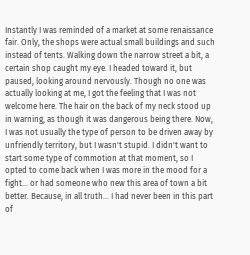Instantly I was reminded of a market at some renaissance fair. Only, the shops were actual small buildings and such instead of tents. Walking down the narrow street a bit, a certain shop caught my eye. I headed toward it, but paused, looking around nervously. Though no one was actually looking at me, I got the feeling that I was not welcome here. The hair on the back of my neck stood up in warning, as though it was dangerous being there. Now, I was not usually the type of person to be driven away by unfriendly territory, but I wasn't stupid. I didn't want to start some type of commotion at that moment, so I opted to come back when I was more in the mood for a fight... or had someone who new this area of town a bit better. Because, in all truth... I had never been in this part of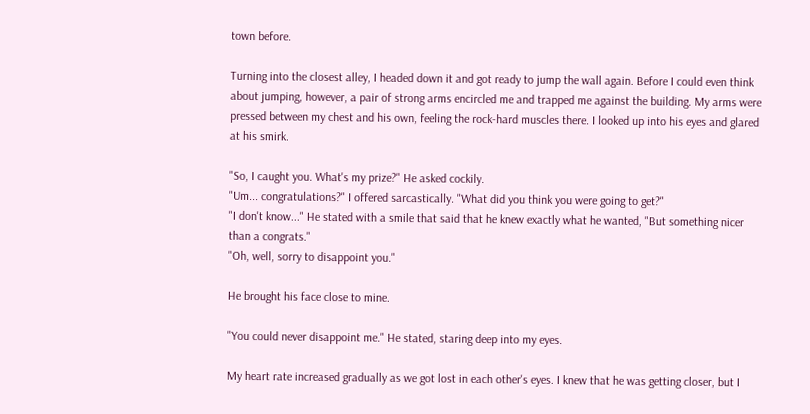town before.

Turning into the closest alley, I headed down it and got ready to jump the wall again. Before I could even think about jumping, however, a pair of strong arms encircled me and trapped me against the building. My arms were pressed between my chest and his own, feeling the rock-hard muscles there. I looked up into his eyes and glared at his smirk.

"So, I caught you. What's my prize?" He asked cockily.
"Um... congratulations?" I offered sarcastically. "What did you think you were going to get?"
"I don't know..." He stated with a smile that said that he knew exactly what he wanted, "But something nicer than a congrats."
"Oh, well, sorry to disappoint you."

He brought his face close to mine.

"You could never disappoint me." He stated, staring deep into my eyes.

My heart rate increased gradually as we got lost in each other's eyes. I knew that he was getting closer, but I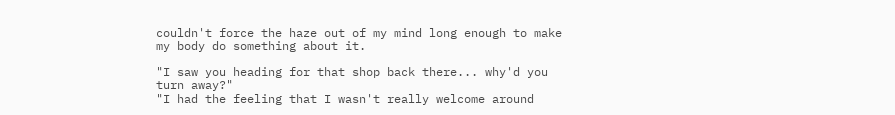couldn't force the haze out of my mind long enough to make my body do something about it.

"I saw you heading for that shop back there... why'd you turn away?"
"I had the feeling that I wasn't really welcome around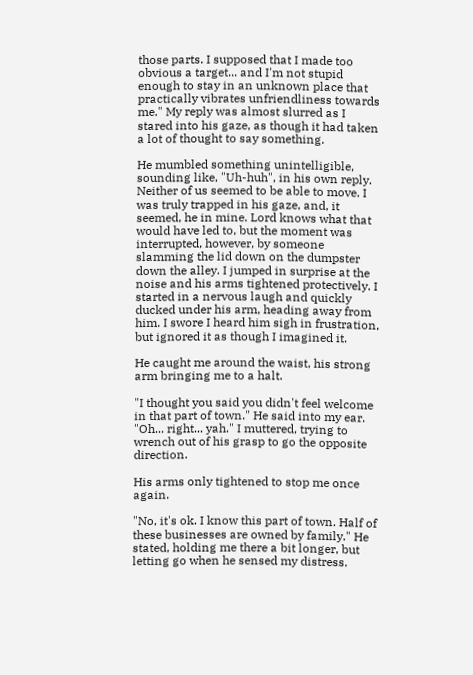those parts. I supposed that I made too obvious a target... and I'm not stupid enough to stay in an unknown place that practically vibrates unfriendliness towards me." My reply was almost slurred as I stared into his gaze, as though it had taken a lot of thought to say something.

He mumbled something unintelligible, sounding like, "Uh-huh", in his own reply. Neither of us seemed to be able to move. I was truly trapped in his gaze, and, it seemed, he in mine. Lord knows what that would have led to, but the moment was interrupted, however, by someone slamming the lid down on the dumpster down the alley. I jumped in surprise at the noise and his arms tightened protectively. I started in a nervous laugh and quickly ducked under his arm, heading away from him. I swore I heard him sigh in frustration, but ignored it as though I imagined it.

He caught me around the waist, his strong arm bringing me to a halt.

"I thought you said you didn't feel welcome in that part of town." He said into my ear.
"Oh... right... yah." I muttered, trying to wrench out of his grasp to go the opposite direction.

His arms only tightened to stop me once again.

"No, it's ok. I know this part of town. Half of these businesses are owned by family." He stated, holding me there a bit longer, but letting go when he sensed my distress.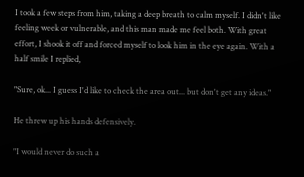I took a few steps from him, taking a deep breath to calm myself. I didn't like feeling week or vulnerable, and this man made me feel both. With great effort, I shook it off and forced myself to look him in the eye again. With a half smile I replied,

"Sure, ok... I guess I'd like to check the area out... but don't get any ideas."

He threw up his hands defensively.

"I would never do such a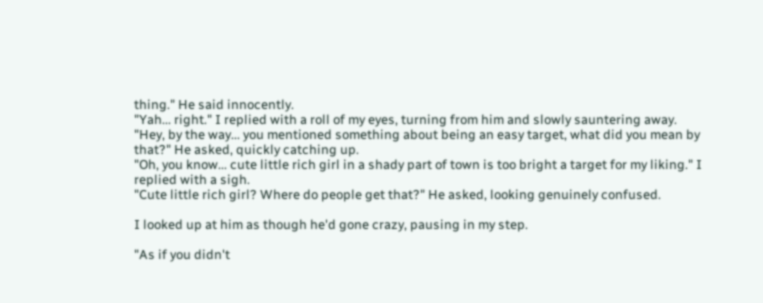thing." He said innocently.
"Yah... right." I replied with a roll of my eyes, turning from him and slowly sauntering away.
"Hey, by the way... you mentioned something about being an easy target, what did you mean by that?" He asked, quickly catching up.
"Oh, you know... cute little rich girl in a shady part of town is too bright a target for my liking." I replied with a sigh.
"Cute little rich girl? Where do people get that?" He asked, looking genuinely confused.

I looked up at him as though he'd gone crazy, pausing in my step.

"As if you didn't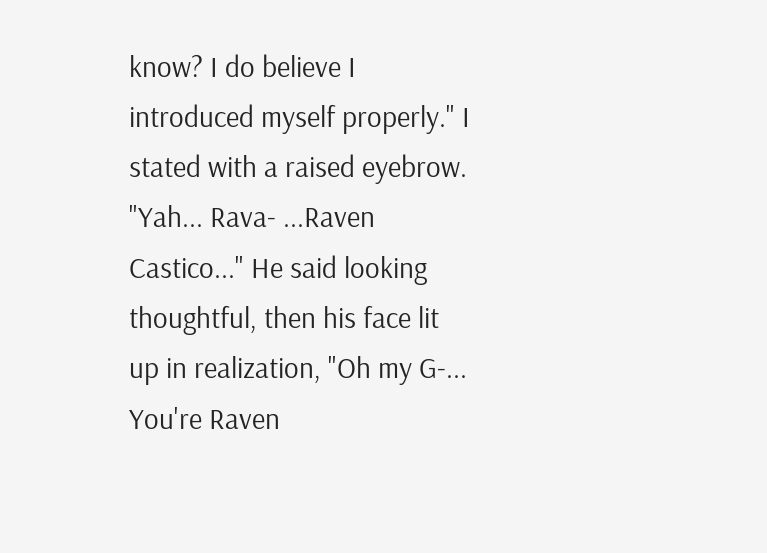know? I do believe I introduced myself properly." I stated with a raised eyebrow.
"Yah... Rava- ...Raven Castico..." He said looking thoughtful, then his face lit up in realization, "Oh my G-... You're Raven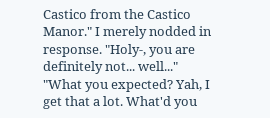Castico from the Castico Manor." I merely nodded in response. "Holy-, you are definitely not... well..."
"What you expected? Yah, I get that a lot. What'd you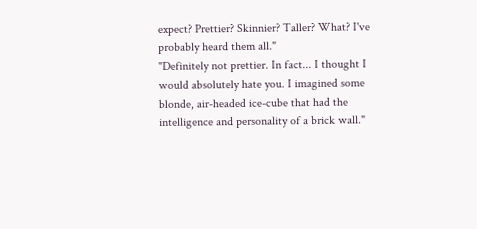expect? Prettier? Skinnier? Taller? What? I've probably heard them all."
"Definitely not prettier. In fact... I thought I would absolutely hate you. I imagined some blonde, air-headed ice-cube that had the intelligence and personality of a brick wall."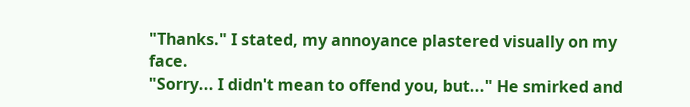"Thanks." I stated, my annoyance plastered visually on my face.
"Sorry... I didn't mean to offend you, but..." He smirked and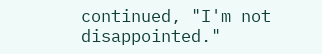continued, "I'm not disappointed."